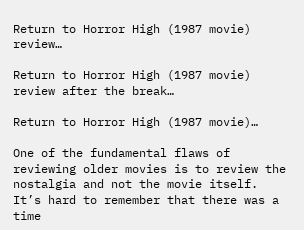Return to Horror High (1987 movie) review…

Return to Horror High (1987 movie) review after the break…

Return to Horror High (1987 movie)…

One of the fundamental flaws of reviewing older movies is to review the nostalgia and not the movie itself. It’s hard to remember that there was a time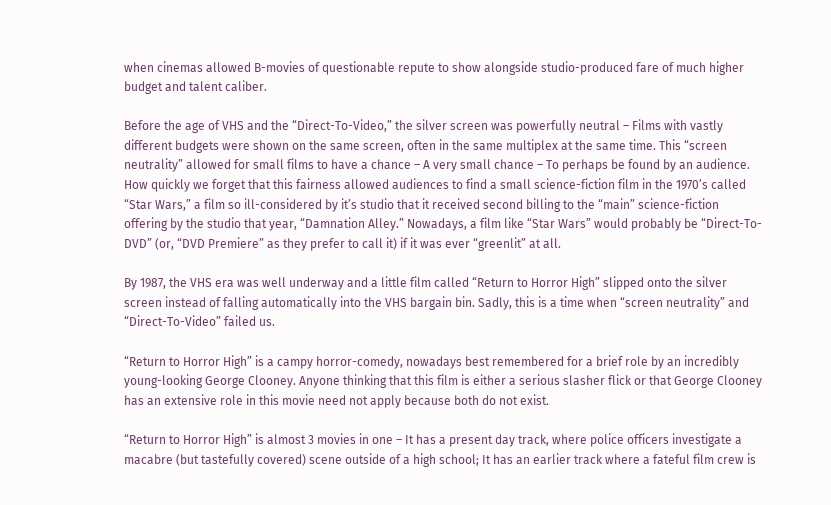when cinemas allowed B-movies of questionable repute to show alongside studio-produced fare of much higher budget and talent caliber.

Before the age of VHS and the “Direct-To-Video,” the silver screen was powerfully neutral – Films with vastly different budgets were shown on the same screen, often in the same multiplex at the same time. This “screen neutrality” allowed for small films to have a chance – A very small chance – To perhaps be found by an audience. How quickly we forget that this fairness allowed audiences to find a small science-fiction film in the 1970’s called “Star Wars,” a film so ill-considered by it’s studio that it received second billing to the “main” science-fiction offering by the studio that year, “Damnation Alley.” Nowadays, a film like “Star Wars” would probably be “Direct-To-DVD” (or, “DVD Premiere” as they prefer to call it) if it was ever “greenlit” at all.

By 1987, the VHS era was well underway and a little film called “Return to Horror High” slipped onto the silver screen instead of falling automatically into the VHS bargain bin. Sadly, this is a time when “screen neutrality” and “Direct-To-Video” failed us.

“Return to Horror High” is a campy horror-comedy, nowadays best remembered for a brief role by an incredibly young-looking George Clooney. Anyone thinking that this film is either a serious slasher flick or that George Clooney has an extensive role in this movie need not apply because both do not exist.

“Return to Horror High” is almost 3 movies in one – It has a present day track, where police officers investigate a macabre (but tastefully covered) scene outside of a high school; It has an earlier track where a fateful film crew is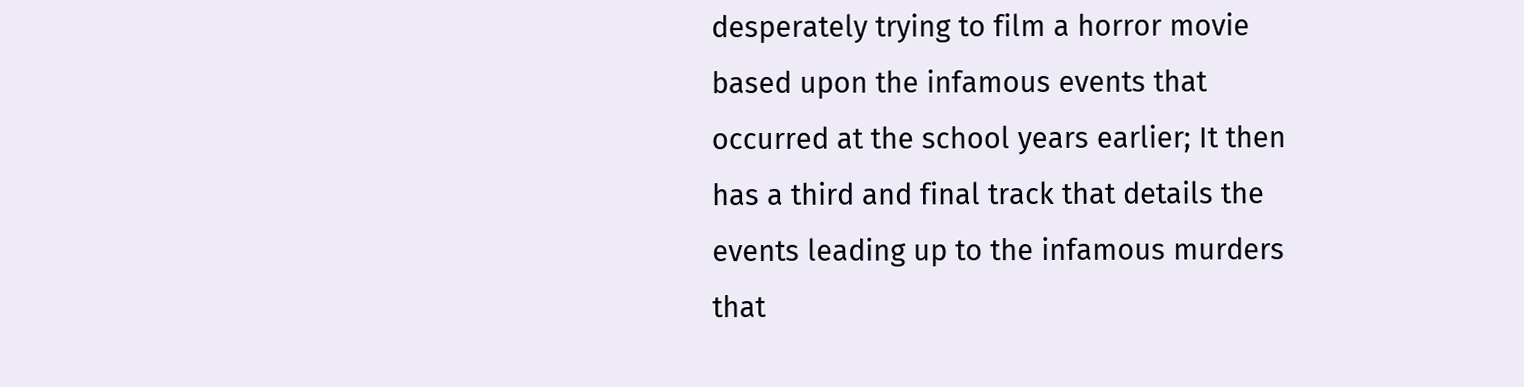desperately trying to film a horror movie based upon the infamous events that occurred at the school years earlier; It then has a third and final track that details the events leading up to the infamous murders that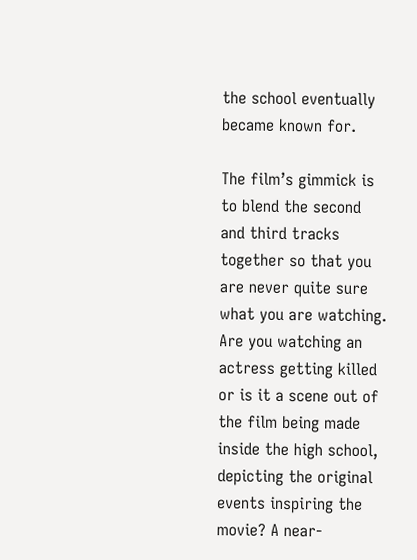the school eventually became known for.

The film’s gimmick is to blend the second and third tracks together so that you are never quite sure what you are watching. Are you watching an actress getting killed or is it a scene out of the film being made inside the high school, depicting the original events inspiring the movie? A near-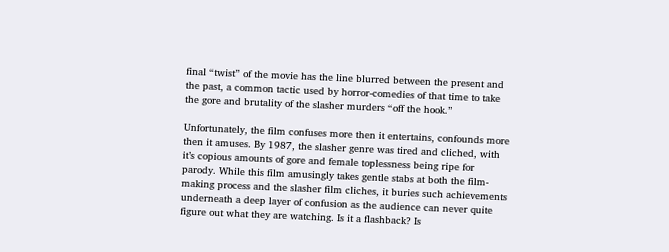final “twist” of the movie has the line blurred between the present and the past, a common tactic used by horror-comedies of that time to take the gore and brutality of the slasher murders “off the hook.”

Unfortunately, the film confuses more then it entertains, confounds more then it amuses. By 1987, the slasher genre was tired and cliched, with it’s copious amounts of gore and female toplessness being ripe for parody. While this film amusingly takes gentle stabs at both the film-making process and the slasher film cliches, it buries such achievements underneath a deep layer of confusion as the audience can never quite figure out what they are watching. Is it a flashback? Is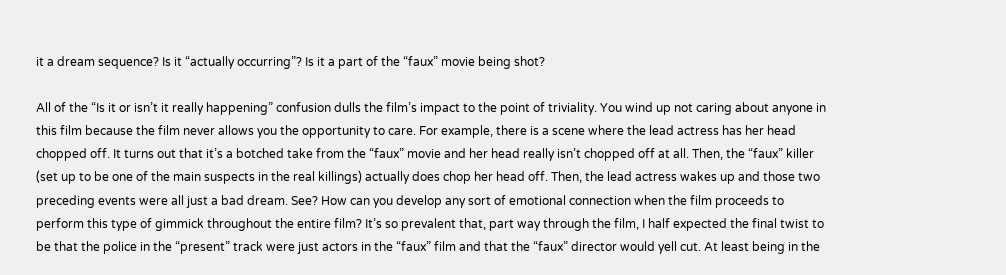it a dream sequence? Is it “actually occurring”? Is it a part of the “faux” movie being shot?

All of the “Is it or isn’t it really happening” confusion dulls the film’s impact to the point of triviality. You wind up not caring about anyone in this film because the film never allows you the opportunity to care. For example, there is a scene where the lead actress has her head chopped off. It turns out that it’s a botched take from the “faux” movie and her head really isn’t chopped off at all. Then, the “faux” killer (set up to be one of the main suspects in the real killings) actually does chop her head off. Then, the lead actress wakes up and those two preceding events were all just a bad dream. See? How can you develop any sort of emotional connection when the film proceeds to perform this type of gimmick throughout the entire film? It’s so prevalent that, part way through the film, I half expected the final twist to be that the police in the “present” track were just actors in the “faux” film and that the “faux” director would yell cut. At least being in the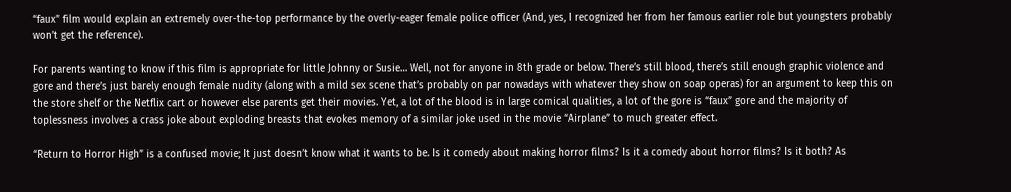“faux” film would explain an extremely over-the-top performance by the overly-eager female police officer (And, yes, I recognized her from her famous earlier role but youngsters probably won’t get the reference).

For parents wanting to know if this film is appropriate for little Johnny or Susie… Well, not for anyone in 8th grade or below. There’s still blood, there’s still enough graphic violence and gore and there’s just barely enough female nudity (along with a mild sex scene that’s probably on par nowadays with whatever they show on soap operas) for an argument to keep this on the store shelf or the Netflix cart or however else parents get their movies. Yet, a lot of the blood is in large comical qualities, a lot of the gore is “faux” gore and the majority of toplessness involves a crass joke about exploding breasts that evokes memory of a similar joke used in the movie “Airplane” to much greater effect.

“Return to Horror High” is a confused movie; It just doesn’t know what it wants to be. Is it comedy about making horror films? Is it a comedy about horror films? Is it both? As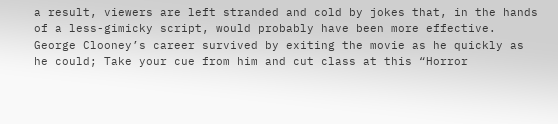a result, viewers are left stranded and cold by jokes that, in the hands of a less-gimicky script, would probably have been more effective. George Clooney’s career survived by exiting the movie as he quickly as he could; Take your cue from him and cut class at this “Horror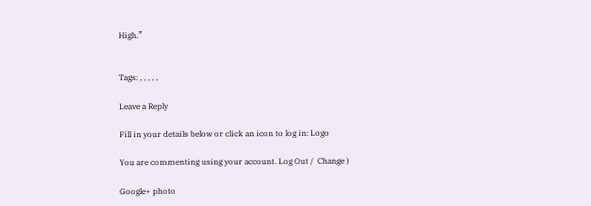High.”


Tags: , , , , ,

Leave a Reply

Fill in your details below or click an icon to log in: Logo

You are commenting using your account. Log Out /  Change )

Google+ photo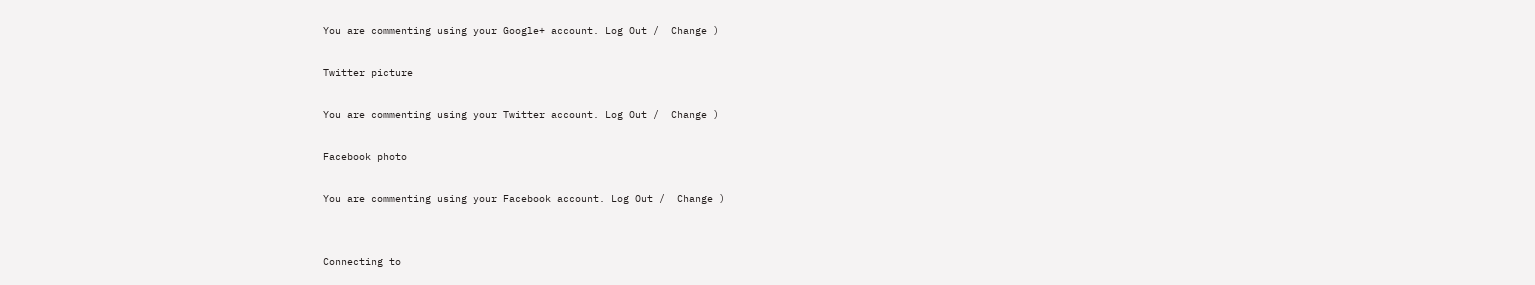You are commenting using your Google+ account. Log Out /  Change )

Twitter picture

You are commenting using your Twitter account. Log Out /  Change )

Facebook photo

You are commenting using your Facebook account. Log Out /  Change )


Connecting to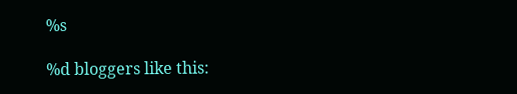%s

%d bloggers like this: